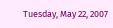Tuesday, May 22, 2007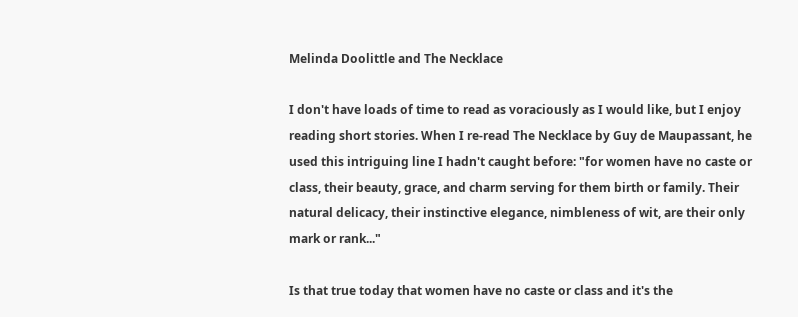Melinda Doolittle and The Necklace

I don't have loads of time to read as voraciously as I would like, but I enjoy reading short stories. When I re-read The Necklace by Guy de Maupassant, he used this intriguing line I hadn't caught before: "for women have no caste or class, their beauty, grace, and charm serving for them birth or family. Their natural delicacy, their instinctive elegance, nimbleness of wit, are their only mark or rank..."

Is that true today that women have no caste or class and it's the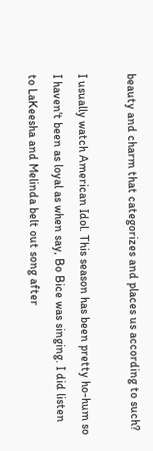beauty and charm that categorizes and places us according to such?

I usually watch American Idol. This season has been pretty ho-hum so I haven't been as loyal as when say, Bo Bice was singing. I did listen to LaKeesha and Melinda belt out song after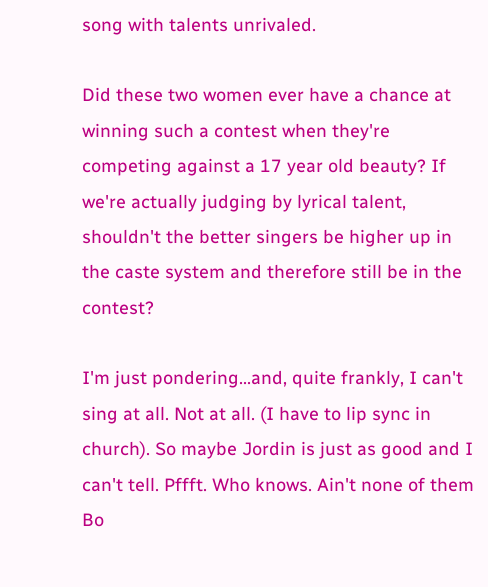song with talents unrivaled.

Did these two women ever have a chance at winning such a contest when they're competing against a 17 year old beauty? If we're actually judging by lyrical talent, shouldn't the better singers be higher up in the caste system and therefore still be in the contest?

I'm just pondering...and, quite frankly, I can't sing at all. Not at all. (I have to lip sync in church). So maybe Jordin is just as good and I can't tell. Pffft. Who knows. Ain't none of them Bo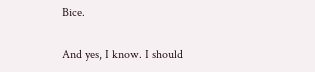Bice.

And yes, I know. I should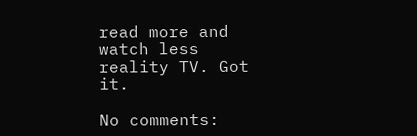read more and watch less reality TV. Got it.

No comments: